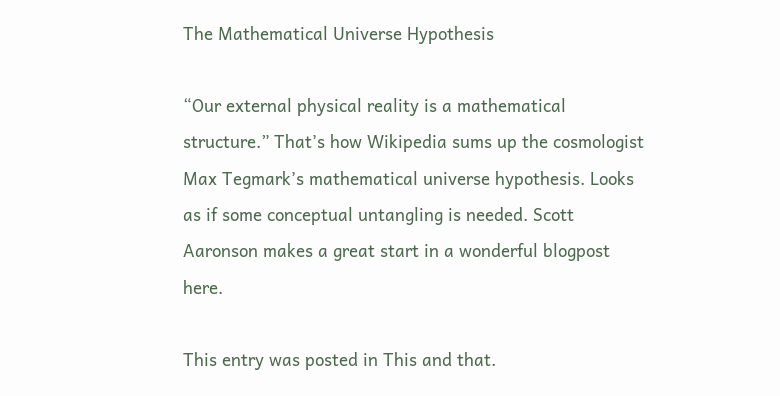The Mathematical Universe Hypothesis

“Our external physical reality is a mathematical structure.” That’s how Wikipedia sums up the cosmologist Max Tegmark’s mathematical universe hypothesis. Looks as if some conceptual untangling is needed. Scott Aaronson makes a great start in a wonderful blogpost here.

This entry was posted in This and that.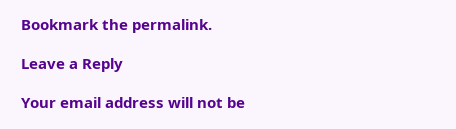Bookmark the permalink.

Leave a Reply

Your email address will not be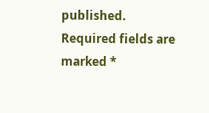published. Required fields are marked *